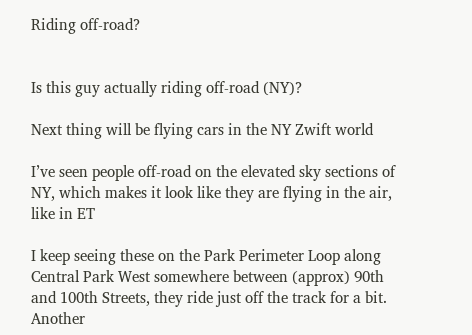Riding off-road?


Is this guy actually riding off-road (NY)?

Next thing will be flying cars in the NY Zwift world

I’ve seen people off-road on the elevated sky sections of NY, which makes it look like they are flying in the air, like in ET

I keep seeing these on the Park Perimeter Loop along Central Park West somewhere between (approx) 90th and 100th Streets, they ride just off the track for a bit. Another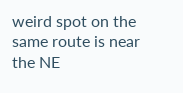weird spot on the same route is near the NE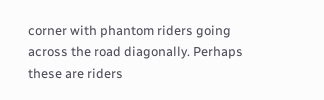corner with phantom riders going across the road diagonally. Perhaps these are riders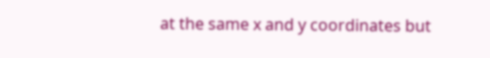at the same x and y coordinates but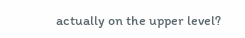actually on the upper level?